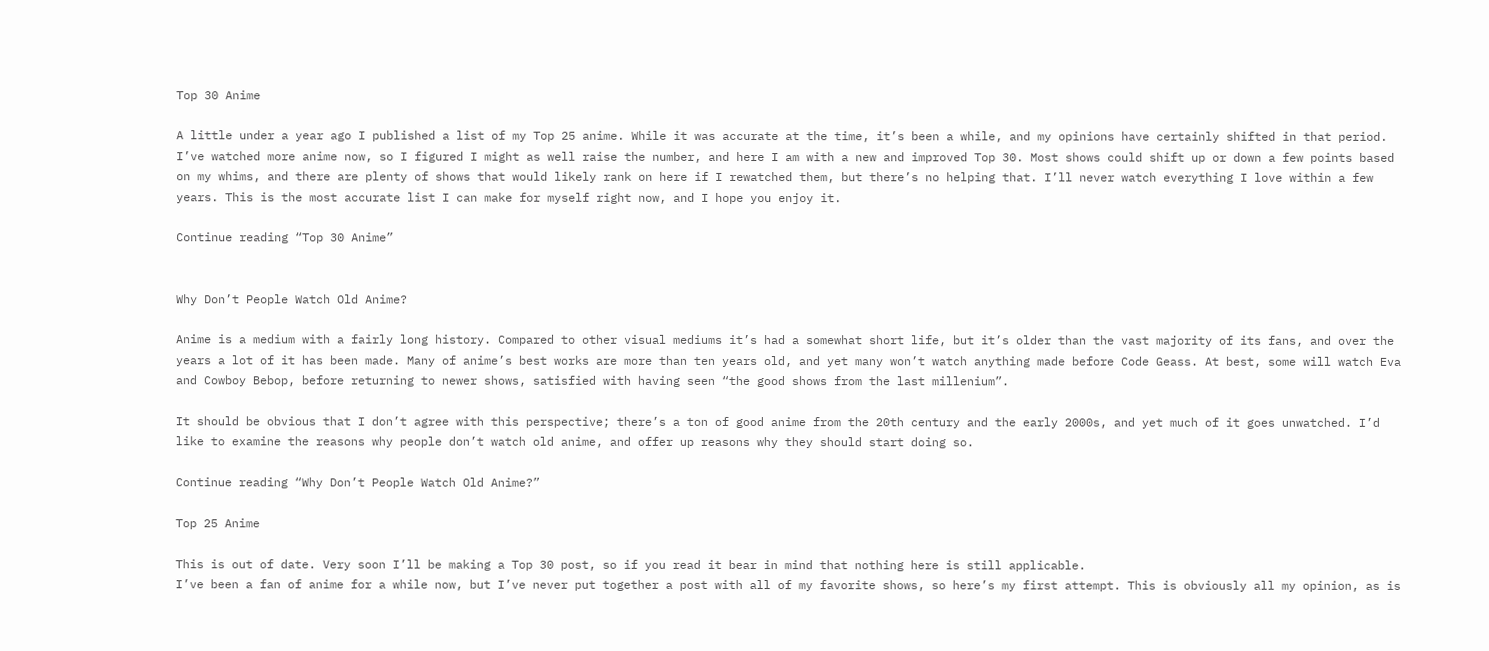Top 30 Anime

A little under a year ago I published a list of my Top 25 anime. While it was accurate at the time, it’s been a while, and my opinions have certainly shifted in that period. I’ve watched more anime now, so I figured I might as well raise the number, and here I am with a new and improved Top 30. Most shows could shift up or down a few points based on my whims, and there are plenty of shows that would likely rank on here if I rewatched them, but there’s no helping that. I’ll never watch everything I love within a few years. This is the most accurate list I can make for myself right now, and I hope you enjoy it.

Continue reading “Top 30 Anime”


Why Don’t People Watch Old Anime?

Anime is a medium with a fairly long history. Compared to other visual mediums it’s had a somewhat short life, but it’s older than the vast majority of its fans, and over the years a lot of it has been made. Many of anime’s best works are more than ten years old, and yet many won’t watch anything made before Code Geass. At best, some will watch Eva and Cowboy Bebop, before returning to newer shows, satisfied with having seen “the good shows from the last millenium”.

It should be obvious that I don’t agree with this perspective; there’s a ton of good anime from the 20th century and the early 2000s, and yet much of it goes unwatched. I’d like to examine the reasons why people don’t watch old anime, and offer up reasons why they should start doing so.

Continue reading “Why Don’t People Watch Old Anime?”

Top 25 Anime

This is out of date. Very soon I’ll be making a Top 30 post, so if you read it bear in mind that nothing here is still applicable.
I’ve been a fan of anime for a while now, but I’ve never put together a post with all of my favorite shows, so here’s my first attempt. This is obviously all my opinion, as is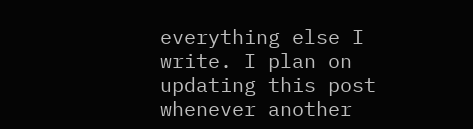everything else I write. I plan on updating this post whenever another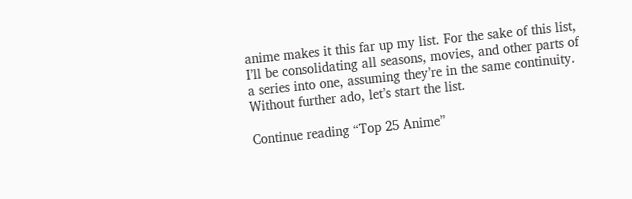anime makes it this far up my list. For the sake of this list, I’ll be consolidating all seasons, movies, and other parts of a series into one, assuming they’re in the same continuity. Without further ado, let’s start the list.

Continue reading “Top 25 Anime”